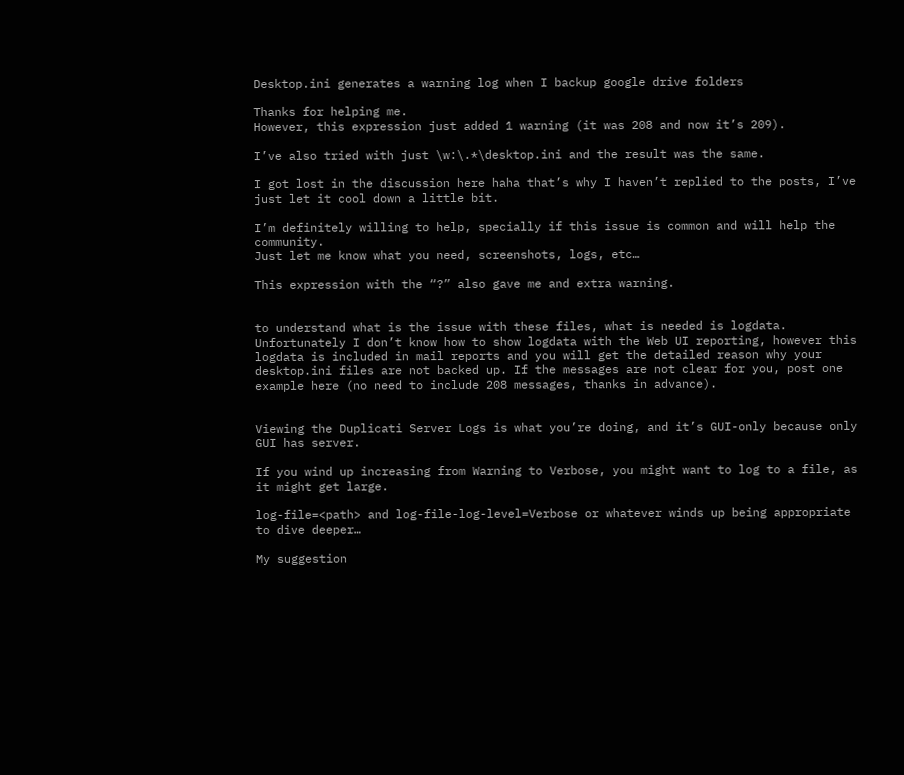Desktop.ini generates a warning log when I backup google drive folders

Thanks for helping me.
However, this expression just added 1 warning (it was 208 and now it’s 209).

I’ve also tried with just \w:\.*\desktop.ini and the result was the same.

I got lost in the discussion here haha that’s why I haven’t replied to the posts, I’ve just let it cool down a little bit.

I’m definitely willing to help, specially if this issue is common and will help the community.
Just let me know what you need, screenshots, logs, etc…

This expression with the “?” also gave me and extra warning.


to understand what is the issue with these files, what is needed is logdata. Unfortunately I don’t know how to show logdata with the Web UI reporting, however this logdata is included in mail reports and you will get the detailed reason why your desktop.ini files are not backed up. If the messages are not clear for you, post one example here (no need to include 208 messages, thanks in advance).


Viewing the Duplicati Server Logs is what you’re doing, and it’s GUI-only because only GUI has server.

If you wind up increasing from Warning to Verbose, you might want to log to a file, as it might get large.

log-file=<path> and log-file-log-level=Verbose or whatever winds up being appropriate to dive deeper…

My suggestion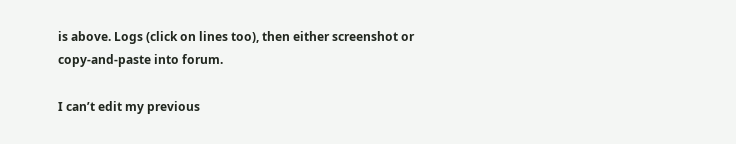is above. Logs (click on lines too), then either screenshot or copy-and-paste into forum.

I can’t edit my previous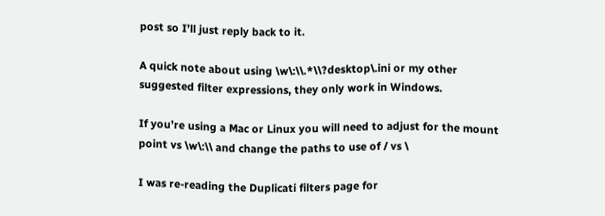post so I’ll just reply back to it.

A quick note about using \w\:\\.*\\?desktop\.ini or my other suggested filter expressions, they only work in Windows.

If you’re using a Mac or Linux you will need to adjust for the mount point vs \w\:\\ and change the paths to use of / vs \

I was re-reading the Duplicati filters page for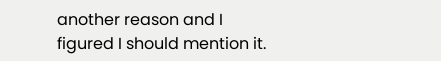another reason and I figured I should mention it.